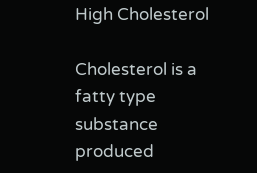High Cholesterol

Cholesterol is a fatty type substance produced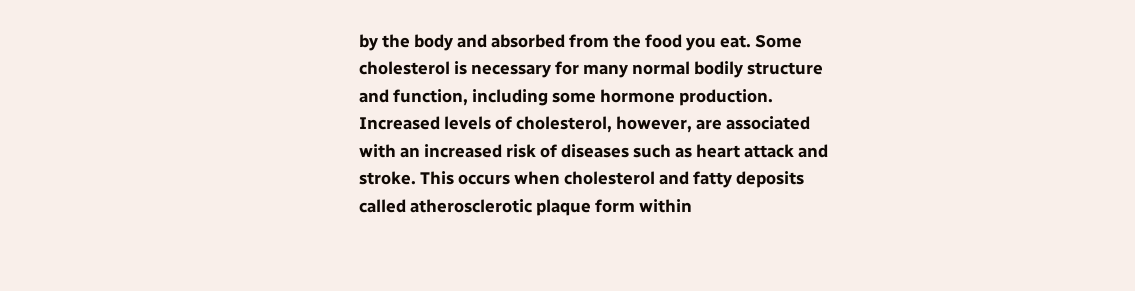by the body and absorbed from the food you eat. Some cholesterol is necessary for many normal bodily structure and function, including some hormone production. Increased levels of cholesterol, however, are associated with an increased risk of diseases such as heart attack and stroke. This occurs when cholesterol and fatty deposits called atherosclerotic plaque form within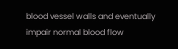blood vessel walls and eventually impair normal blood flow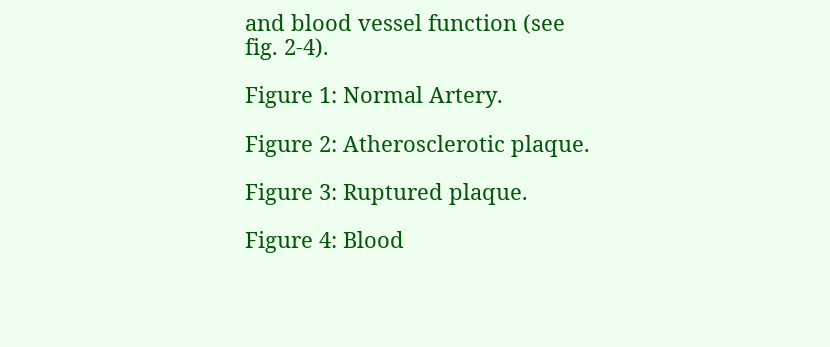and blood vessel function (see fig. 2-4).

Figure 1: Normal Artery.

Figure 2: Atherosclerotic plaque.

Figure 3: Ruptured plaque.

Figure 4: Blood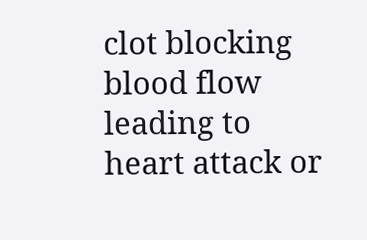clot blocking blood flow leading to heart attack or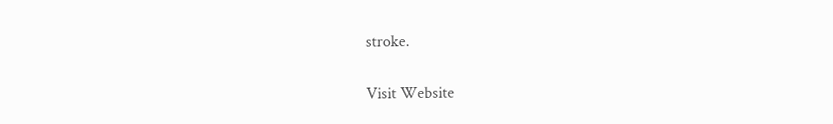stroke.


Visit Website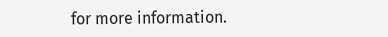for more information.